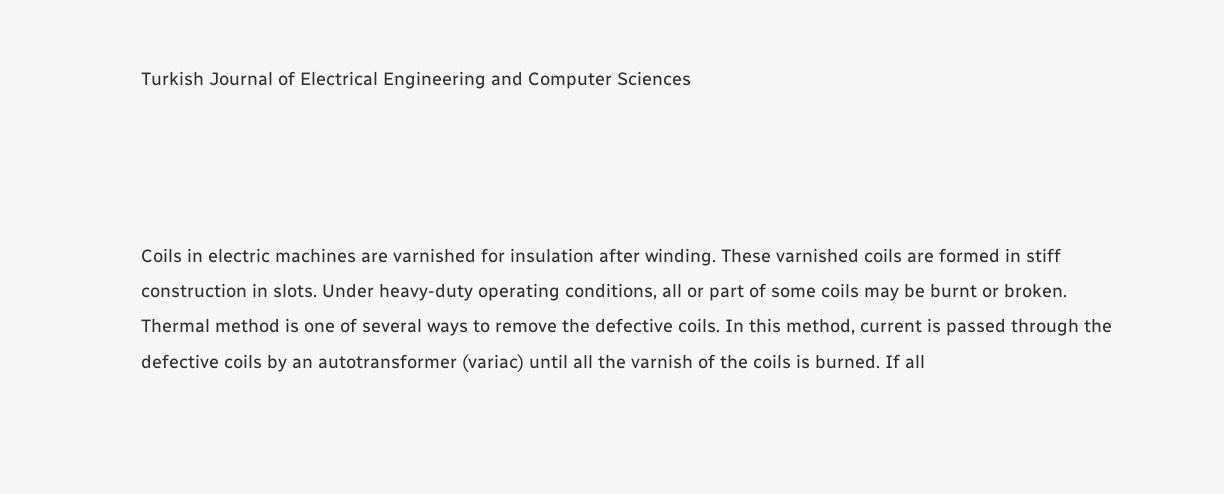Turkish Journal of Electrical Engineering and Computer Sciences




Coils in electric machines are varnished for insulation after winding. These varnished coils are formed in stiff construction in slots. Under heavy-duty operating conditions, all or part of some coils may be burnt or broken. Thermal method is one of several ways to remove the defective coils. In this method, current is passed through the defective coils by an autotransformer (variac) until all the varnish of the coils is burned. If all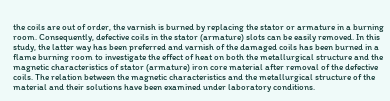the coils are out of order, the varnish is burned by replacing the stator or armature in a burning room. Consequently, defective coils in the stator (armature) slots can be easily removed. In this study, the latter way has been preferred and varnish of the damaged coils has been burned in a flame burning room to investigate the effect of heat on both the metallurgical structure and the magnetic characteristics of stator (armature) iron core material after removal of the defective coils. The relation between the magnetic characteristics and the metallurgical structure of the material and their solutions have been examined under laboratory conditions.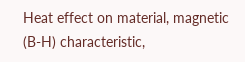Heat effect on material, magnetic (B-H) characteristic,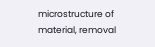microstructure of material, removal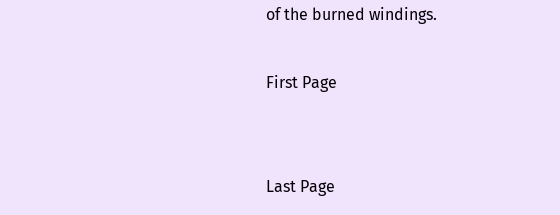of the burned windings.

First Page


Last Page